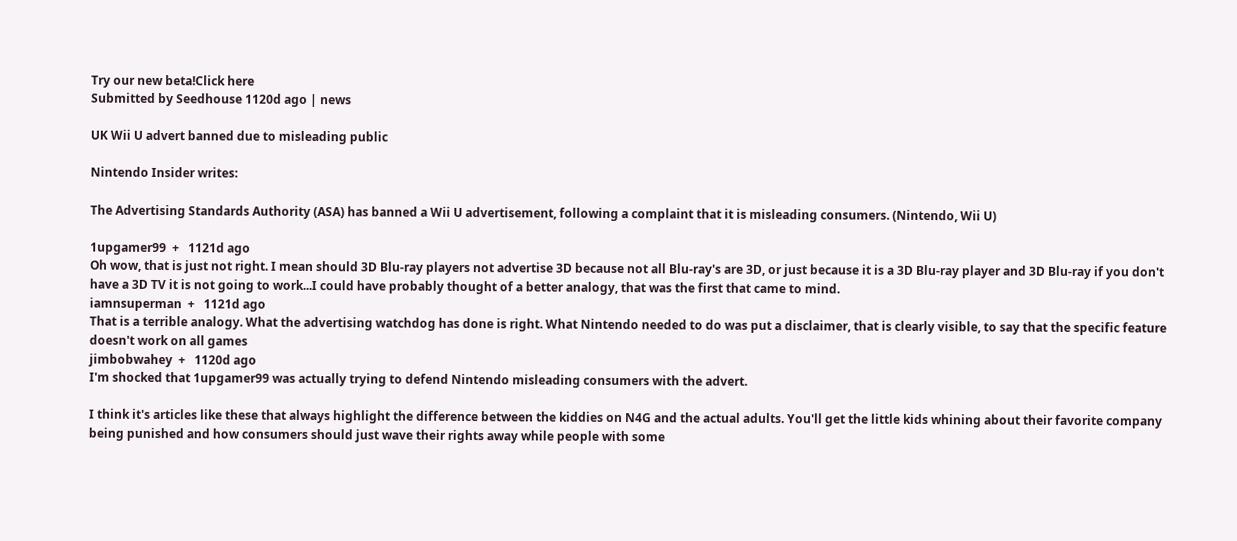Try our new beta!Click here
Submitted by Seedhouse 1120d ago | news

UK Wii U advert banned due to misleading public

Nintendo Insider writes:

The Advertising Standards Authority (ASA) has banned a Wii U advertisement, following a complaint that it is misleading consumers. (Nintendo, Wii U)

1upgamer99  +   1121d ago
Oh wow, that is just not right. I mean should 3D Blu-ray players not advertise 3D because not all Blu-ray's are 3D, or just because it is a 3D Blu-ray player and 3D Blu-ray if you don't have a 3D TV it is not going to work...I could have probably thought of a better analogy, that was the first that came to mind.
iamnsuperman  +   1121d ago
That is a terrible analogy. What the advertising watchdog has done is right. What Nintendo needed to do was put a disclaimer, that is clearly visible, to say that the specific feature doesn't work on all games
jimbobwahey  +   1120d ago
I'm shocked that 1upgamer99 was actually trying to defend Nintendo misleading consumers with the advert.

I think it's articles like these that always highlight the difference between the kiddies on N4G and the actual adults. You'll get the little kids whining about their favorite company being punished and how consumers should just wave their rights away while people with some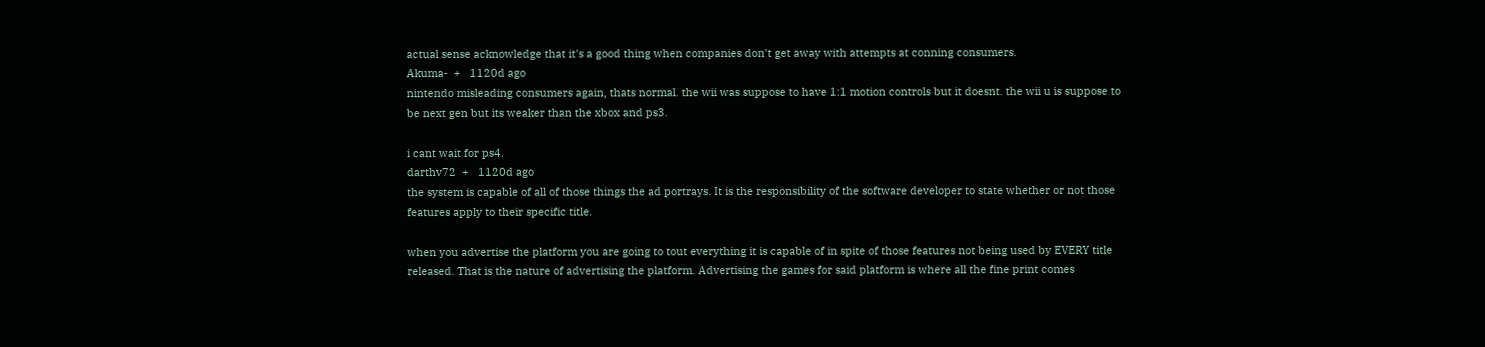actual sense acknowledge that it's a good thing when companies don't get away with attempts at conning consumers.
Akuma-  +   1120d ago
nintendo misleading consumers again, thats normal. the wii was suppose to have 1:1 motion controls but it doesnt. the wii u is suppose to be next gen but its weaker than the xbox and ps3.

i cant wait for ps4.
darthv72  +   1120d ago
the system is capable of all of those things the ad portrays. It is the responsibility of the software developer to state whether or not those features apply to their specific title.

when you advertise the platform you are going to tout everything it is capable of in spite of those features not being used by EVERY title released. That is the nature of advertising the platform. Advertising the games for said platform is where all the fine print comes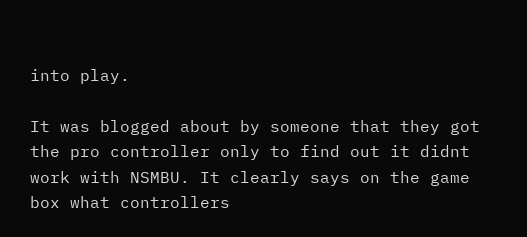into play.

It was blogged about by someone that they got the pro controller only to find out it didnt work with NSMBU. It clearly says on the game box what controllers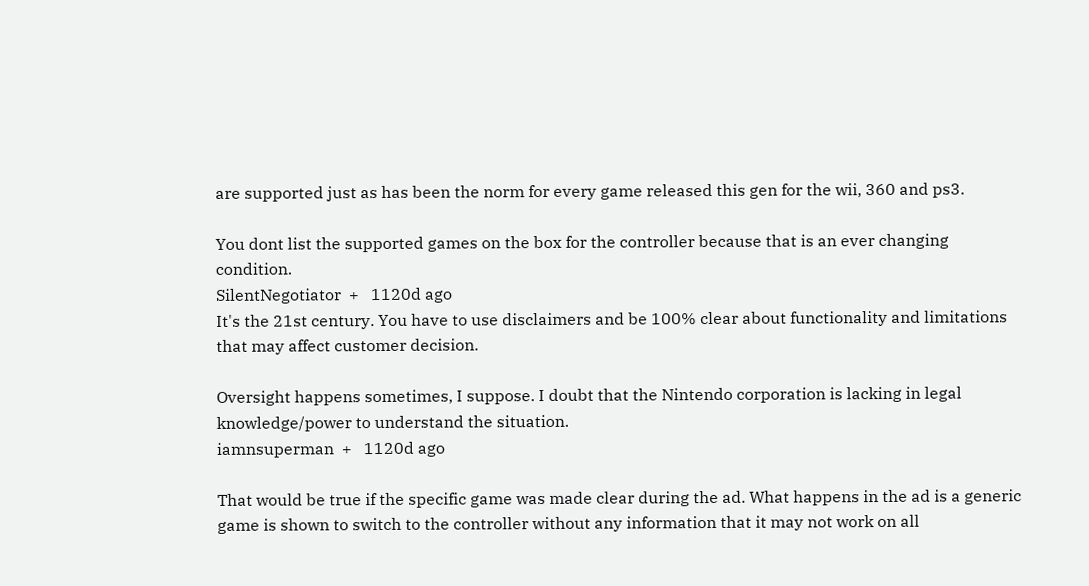are supported just as has been the norm for every game released this gen for the wii, 360 and ps3.

You dont list the supported games on the box for the controller because that is an ever changing condition.
SilentNegotiator  +   1120d ago
It's the 21st century. You have to use disclaimers and be 100% clear about functionality and limitations that may affect customer decision.

Oversight happens sometimes, I suppose. I doubt that the Nintendo corporation is lacking in legal knowledge/power to understand the situation.
iamnsuperman  +   1120d ago

That would be true if the specific game was made clear during the ad. What happens in the ad is a generic game is shown to switch to the controller without any information that it may not work on all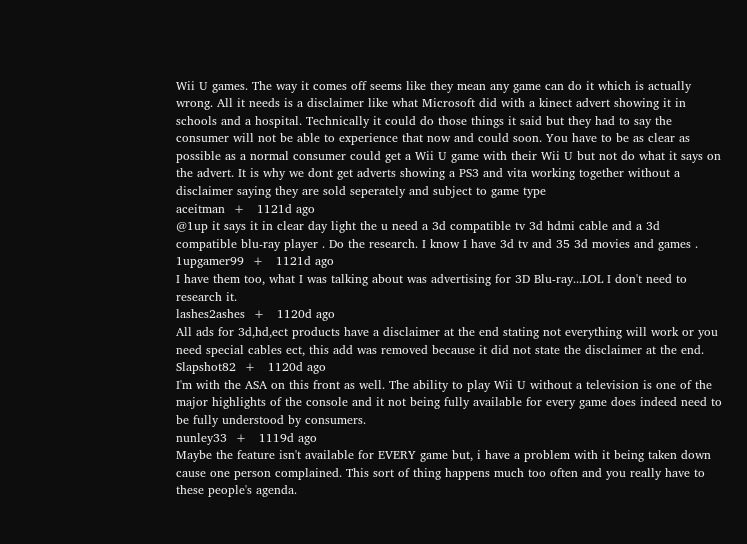Wii U games. The way it comes off seems like they mean any game can do it which is actually wrong. All it needs is a disclaimer like what Microsoft did with a kinect advert showing it in schools and a hospital. Technically it could do those things it said but they had to say the consumer will not be able to experience that now and could soon. You have to be as clear as possible as a normal consumer could get a Wii U game with their Wii U but not do what it says on the advert. It is why we dont get adverts showing a PS3 and vita working together without a disclaimer saying they are sold seperately and subject to game type
aceitman  +   1121d ago
@1up it says it in clear day light the u need a 3d compatible tv 3d hdmi cable and a 3d compatible blu-ray player . Do the research. I know I have 3d tv and 35 3d movies and games .
1upgamer99  +   1121d ago
I have them too, what I was talking about was advertising for 3D Blu-ray...LOL I don't need to research it.
lashes2ashes  +   1120d ago
All ads for 3d,hd,ect products have a disclaimer at the end stating not everything will work or you need special cables ect, this add was removed because it did not state the disclaimer at the end.
Slapshot82  +   1120d ago
I'm with the ASA on this front as well. The ability to play Wii U without a television is one of the major highlights of the console and it not being fully available for every game does indeed need to be fully understood by consumers.
nunley33  +   1119d ago
Maybe the feature isn't available for EVERY game but, i have a problem with it being taken down cause one person complained. This sort of thing happens much too often and you really have to these people's agenda.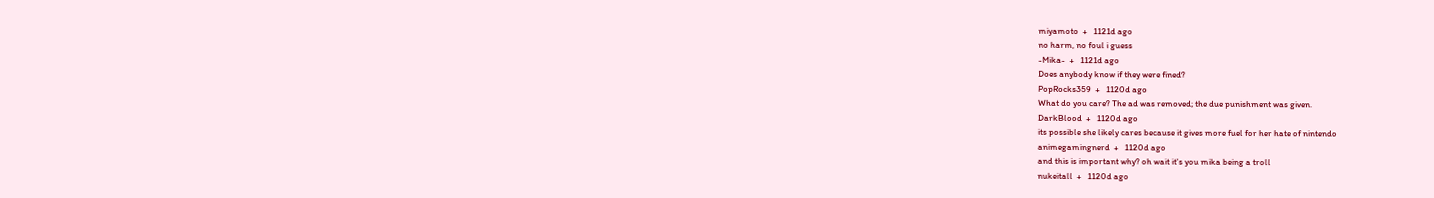miyamoto  +   1121d ago
no harm, no foul i guess
-Mika-  +   1121d ago
Does anybody know if they were fined?
PopRocks359  +   1120d ago
What do you care? The ad was removed; the due punishment was given.
DarkBlood  +   1120d ago
its possible she likely cares because it gives more fuel for her hate of nintendo
animegamingnerd  +   1120d ago
and this is important why? oh wait it's you mika being a troll
nukeitall  +   1120d ago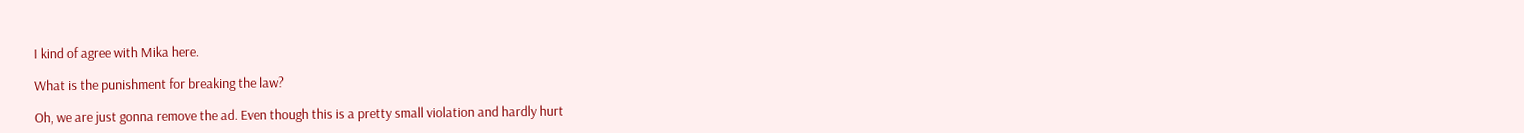I kind of agree with Mika here.

What is the punishment for breaking the law?

Oh, we are just gonna remove the ad. Even though this is a pretty small violation and hardly hurt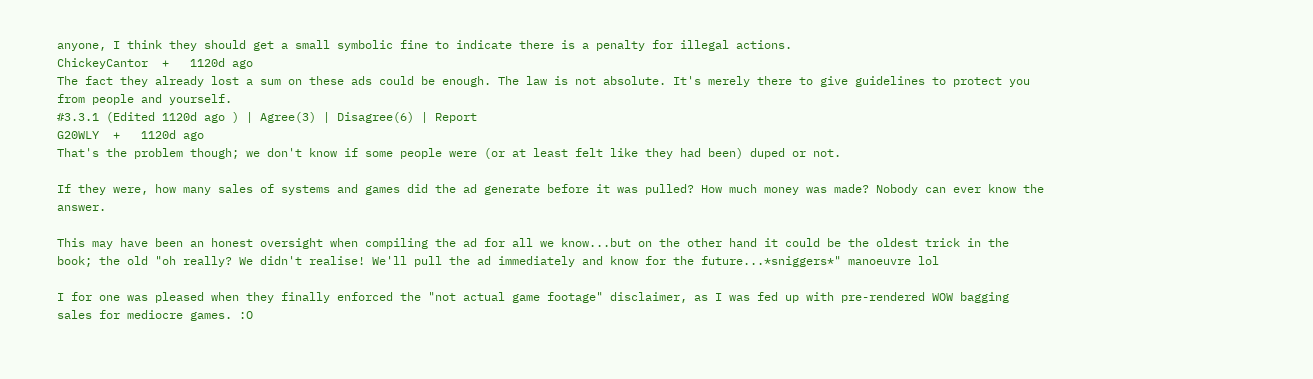anyone, I think they should get a small symbolic fine to indicate there is a penalty for illegal actions.
ChickeyCantor  +   1120d ago
The fact they already lost a sum on these ads could be enough. The law is not absolute. It's merely there to give guidelines to protect you from people and yourself.
#3.3.1 (Edited 1120d ago ) | Agree(3) | Disagree(6) | Report
G20WLY  +   1120d ago
That's the problem though; we don't know if some people were (or at least felt like they had been) duped or not.

If they were, how many sales of systems and games did the ad generate before it was pulled? How much money was made? Nobody can ever know the answer.

This may have been an honest oversight when compiling the ad for all we know...but on the other hand it could be the oldest trick in the book; the old "oh really? We didn't realise! We'll pull the ad immediately and know for the future...*sniggers*" manoeuvre lol

I for one was pleased when they finally enforced the "not actual game footage" disclaimer, as I was fed up with pre-rendered WOW bagging sales for mediocre games. :O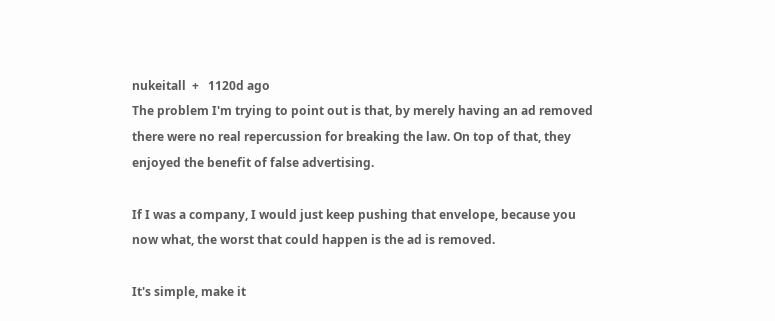nukeitall  +   1120d ago
The problem I'm trying to point out is that, by merely having an ad removed there were no real repercussion for breaking the law. On top of that, they enjoyed the benefit of false advertising.

If I was a company, I would just keep pushing that envelope, because you now what, the worst that could happen is the ad is removed.

It's simple, make it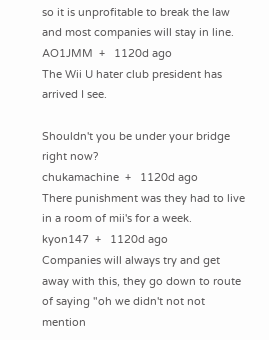so it is unprofitable to break the law and most companies will stay in line.
AO1JMM  +   1120d ago
The Wii U hater club president has arrived I see.

Shouldn't you be under your bridge right now?
chukamachine  +   1120d ago
There punishment was they had to live in a room of mii's for a week.
kyon147  +   1120d ago
Companies will always try and get away with this, they go down to route of saying "oh we didn't not not mention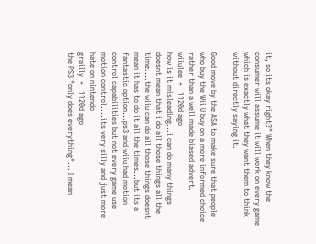it, so its okay right?" When they know the consumer will assume it will work on every game which is exactly what they want them to think without directly saying it.

Good move by the ASA to make sure that people who buy the Wii U buy on a more informed choice rather than a well made biased advert.
wiiulee  +   1120d ago
how is it misleading...i can do many things doesnt mean that i do all those things all the time....the wiiu can do all those things doesnt mean it has to do it all the times...but its a fantastic option...ps3 and wiiu had motion control capabilities but not every game use motion control....its very silly and just more hate on nintendo
grailly  +   1120d ago
the PS3 "only does everything"... I mean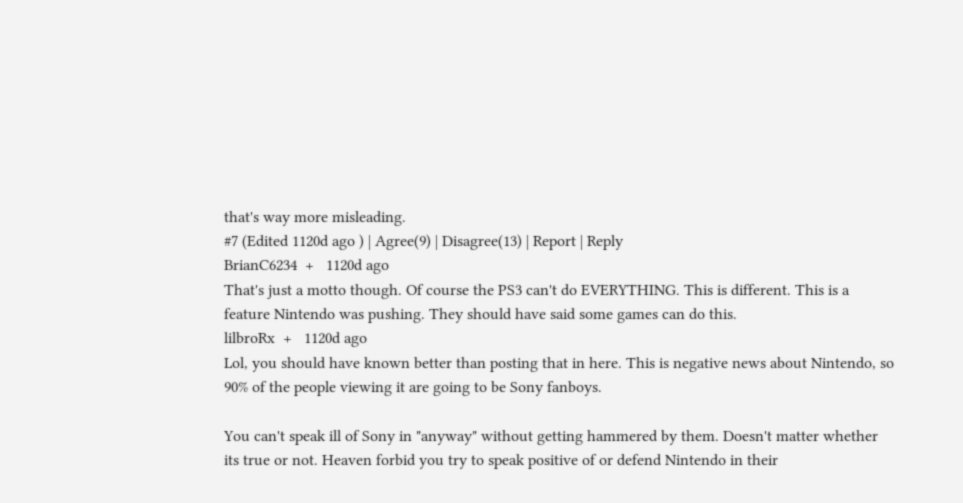that's way more misleading.
#7 (Edited 1120d ago ) | Agree(9) | Disagree(13) | Report | Reply
BrianC6234  +   1120d ago
That's just a motto though. Of course the PS3 can't do EVERYTHING. This is different. This is a feature Nintendo was pushing. They should have said some games can do this.
lilbroRx  +   1120d ago
Lol, you should have known better than posting that in here. This is negative news about Nintendo, so 90% of the people viewing it are going to be Sony fanboys.

You can't speak ill of Sony in "anyway" without getting hammered by them. Doesn't matter whether its true or not. Heaven forbid you try to speak positive of or defend Nintendo in their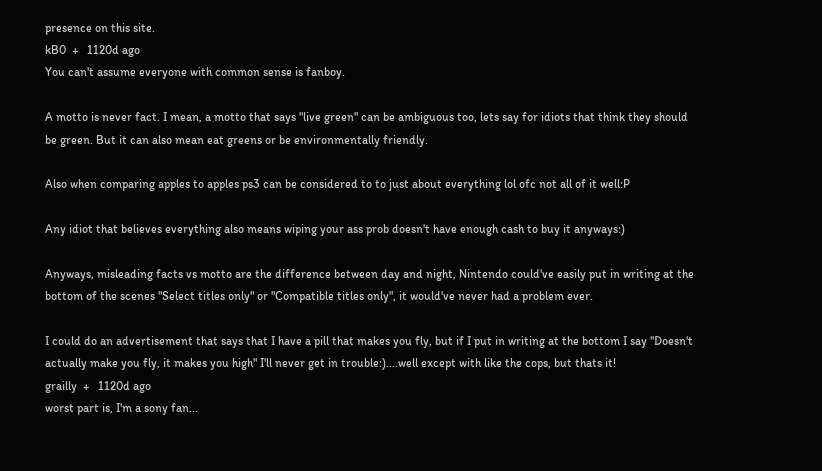presence on this site.
kB0  +   1120d ago
You can't assume everyone with common sense is fanboy.

A motto is never fact. I mean, a motto that says "live green" can be ambiguous too, lets say for idiots that think they should be green. But it can also mean eat greens or be environmentally friendly.

Also when comparing apples to apples ps3 can be considered to to just about everything lol ofc not all of it well:P

Any idiot that believes everything also means wiping your ass prob doesn't have enough cash to buy it anyways:)

Anyways, misleading facts vs motto are the difference between day and night, Nintendo could've easily put in writing at the bottom of the scenes "Select titles only" or "Compatible titles only", it would've never had a problem ever.

I could do an advertisement that says that I have a pill that makes you fly, but if I put in writing at the bottom I say "Doesn't actually make you fly, it makes you high" I'll never get in trouble:)....well except with like the cops, but thats it!
grailly  +   1120d ago
worst part is, I'm a sony fan...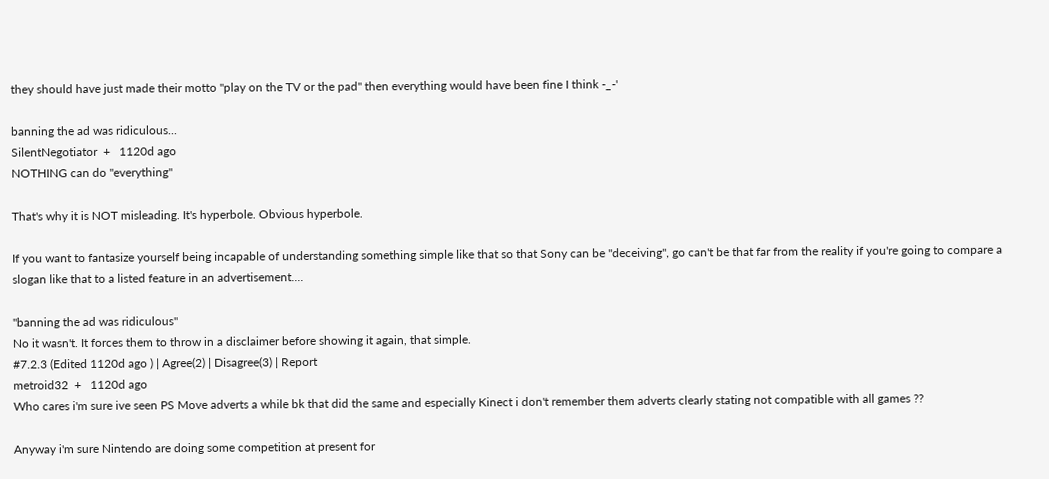they should have just made their motto "play on the TV or the pad" then everything would have been fine I think -_-'

banning the ad was ridiculous...
SilentNegotiator  +   1120d ago
NOTHING can do "everything"

That's why it is NOT misleading. It's hyperbole. Obvious hyperbole.

If you want to fantasize yourself being incapable of understanding something simple like that so that Sony can be "deceiving", go can't be that far from the reality if you're going to compare a slogan like that to a listed feature in an advertisement....

"banning the ad was ridiculous"
No it wasn't. It forces them to throw in a disclaimer before showing it again, that simple.
#7.2.3 (Edited 1120d ago ) | Agree(2) | Disagree(3) | Report
metroid32  +   1120d ago
Who cares i'm sure ive seen PS Move adverts a while bk that did the same and especially Kinect i don't remember them adverts clearly stating not compatible with all games ??

Anyway i'm sure Nintendo are doing some competition at present for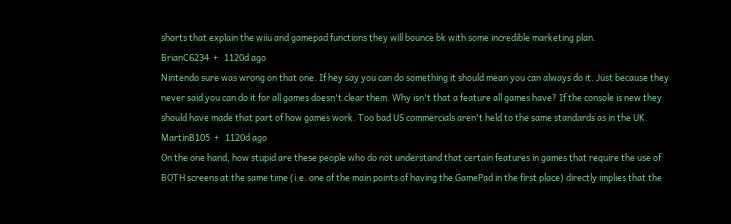shorts that explain the wiiu and gamepad functions they will bounce bk with some incredible marketing plan.
BrianC6234  +   1120d ago
Nintendo sure was wrong on that one. If hey say you can do something it should mean you can always do it. Just because they never said you can do it for all games doesn't clear them. Why isn't that a feature all games have? If the console is new they should have made that part of how games work. Too bad US commercials aren't held to the same standards as in the UK.
MartinB105  +   1120d ago
On the one hand, how stupid are these people who do not understand that certain features in games that require the use of BOTH screens at the same time (i.e. one of the main points of having the GamePad in the first place) directly implies that the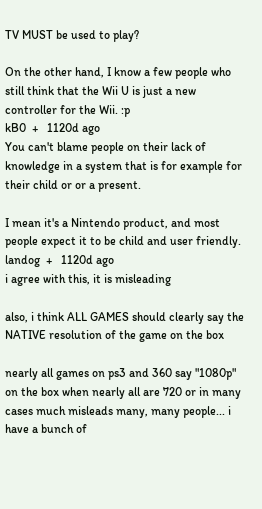TV MUST be used to play?

On the other hand, I know a few people who still think that the Wii U is just a new controller for the Wii. :p
kB0  +   1120d ago
You can't blame people on their lack of knowledge in a system that is for example for their child or or a present.

I mean it's a Nintendo product, and most people expect it to be child and user friendly.
landog  +   1120d ago
i agree with this, it is misleading

also, i think ALL GAMES should clearly say the NATIVE resolution of the game on the box

nearly all games on ps3 and 360 say "1080p" on the box when nearly all are 720 or in many cases much misleads many, many people... i have a bunch of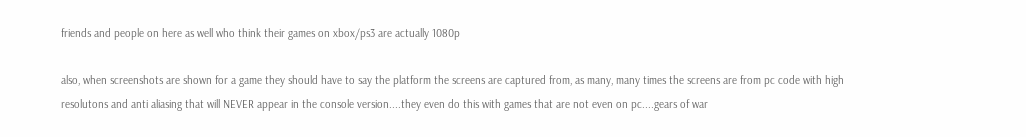friends and people on here as well who think their games on xbox/ps3 are actually 1080p

also, when screenshots are shown for a game they should have to say the platform the screens are captured from, as many, many times the screens are from pc code with high resolutons and anti aliasing that will NEVER appear in the console version....they even do this with games that are not even on pc....gears of war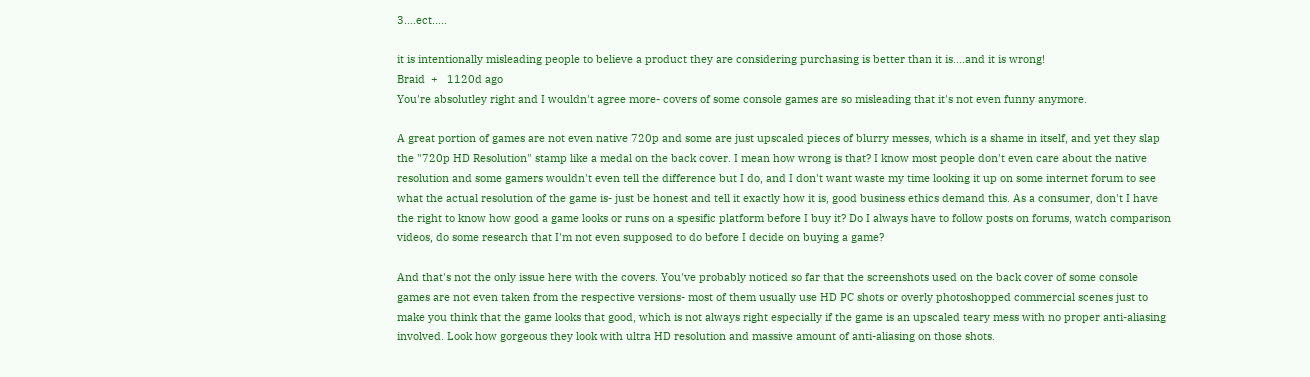3....ect.....

it is intentionally misleading people to believe a product they are considering purchasing is better than it is....and it is wrong!
Braid  +   1120d ago
You're absolutley right and I wouldn't agree more- covers of some console games are so misleading that it's not even funny anymore.

A great portion of games are not even native 720p and some are just upscaled pieces of blurry messes, which is a shame in itself, and yet they slap the "720p HD Resolution" stamp like a medal on the back cover. I mean how wrong is that? I know most people don't even care about the native resolution and some gamers wouldn't even tell the difference but I do, and I don't want waste my time looking it up on some internet forum to see what the actual resolution of the game is- just be honest and tell it exactly how it is, good business ethics demand this. As a consumer, don't I have the right to know how good a game looks or runs on a spesific platform before I buy it? Do I always have to follow posts on forums, watch comparison videos, do some research that I'm not even supposed to do before I decide on buying a game?

And that's not the only issue here with the covers. You've probably noticed so far that the screenshots used on the back cover of some console games are not even taken from the respective versions- most of them usually use HD PC shots or overly photoshopped commercial scenes just to make you think that the game looks that good, which is not always right especially if the game is an upscaled teary mess with no proper anti-aliasing involved. Look how gorgeous they look with ultra HD resolution and massive amount of anti-aliasing on those shots.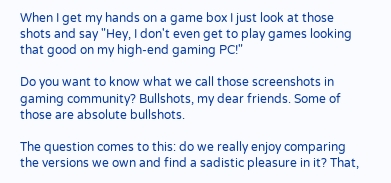When I get my hands on a game box I just look at those shots and say "Hey, I don't even get to play games looking that good on my high-end gaming PC!"

Do you want to know what we call those screenshots in gaming community? Bullshots, my dear friends. Some of those are absolute bullshots.

The question comes to this: do we really enjoy comparing the versions we own and find a sadistic pleasure in it? That,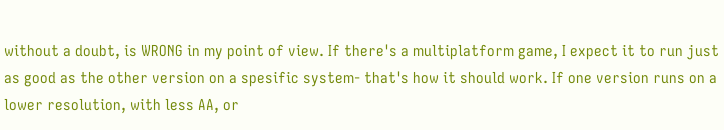without a doubt, is WRONG in my point of view. If there's a multiplatform game, I expect it to run just as good as the other version on a spesific system- that's how it should work. If one version runs on a lower resolution, with less AA, or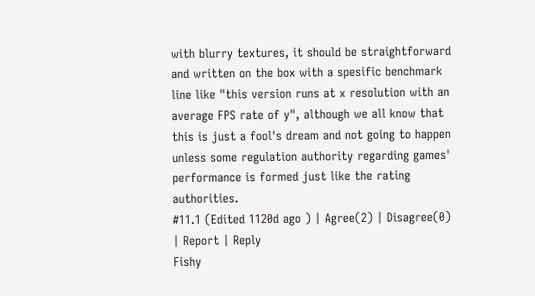with blurry textures, it should be straightforward and written on the box with a spesific benchmark line like "this version runs at x resolution with an average FPS rate of y", although we all know that this is just a fool's dream and not going to happen unless some regulation authority regarding games' performance is formed just like the rating authorities.
#11.1 (Edited 1120d ago ) | Agree(2) | Disagree(0) | Report | Reply
Fishy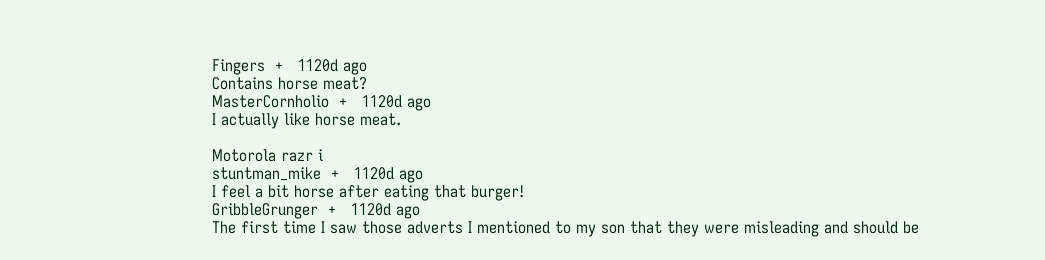Fingers  +   1120d ago
Contains horse meat?
MasterCornholio  +   1120d ago
I actually like horse meat.

Motorola razr i
stuntman_mike  +   1120d ago
I feel a bit horse after eating that burger!
GribbleGrunger  +   1120d ago
The first time I saw those adverts I mentioned to my son that they were misleading and should be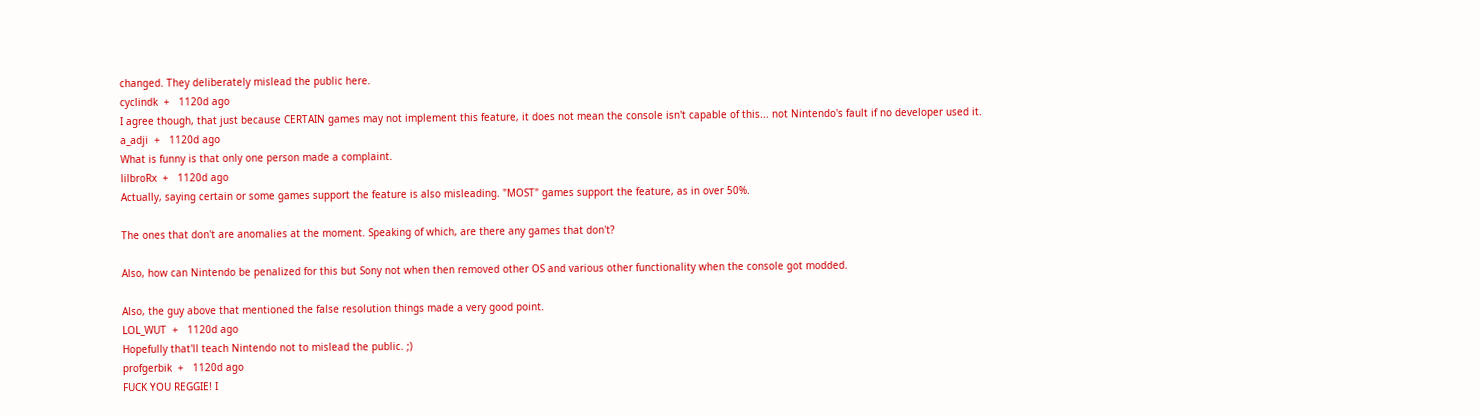changed. They deliberately mislead the public here.
cyclindk  +   1120d ago
I agree though, that just because CERTAIN games may not implement this feature, it does not mean the console isn't capable of this... not Nintendo's fault if no developer used it.
a_adji  +   1120d ago
What is funny is that only one person made a complaint.
lilbroRx  +   1120d ago
Actually, saying certain or some games support the feature is also misleading. "MOST" games support the feature, as in over 50%.

The ones that don't are anomalies at the moment. Speaking of which, are there any games that don't?

Also, how can Nintendo be penalized for this but Sony not when then removed other OS and various other functionality when the console got modded.

Also, the guy above that mentioned the false resolution things made a very good point.
LOL_WUT  +   1120d ago
Hopefully that'll teach Nintendo not to mislead the public. ;)
profgerbik  +   1120d ago
FUCK YOU REGGIE! I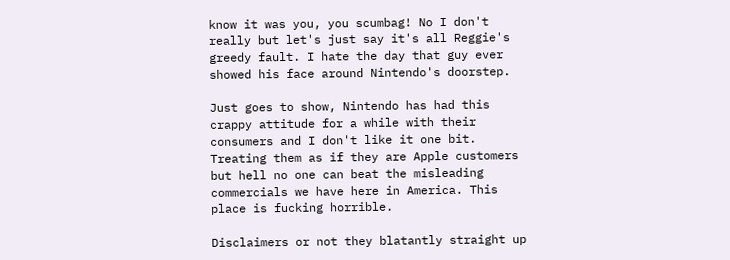know it was you, you scumbag! No I don't really but let's just say it's all Reggie's greedy fault. I hate the day that guy ever showed his face around Nintendo's doorstep.

Just goes to show, Nintendo has had this crappy attitude for a while with their consumers and I don't like it one bit. Treating them as if they are Apple customers but hell no one can beat the misleading commercials we have here in America. This place is fucking horrible.

Disclaimers or not they blatantly straight up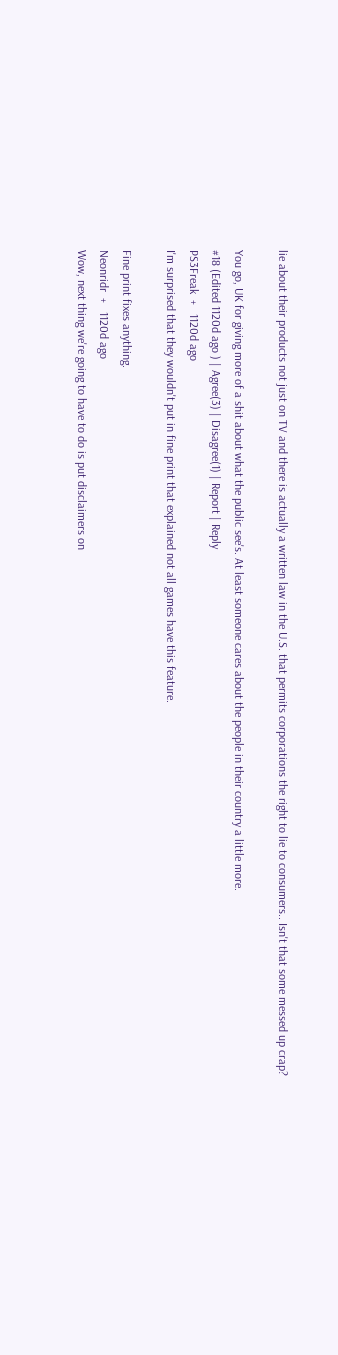lie about their products not just on TV and there is actually a written law in the U.S. that permits corporations the right to lie to consumers.. Isn't that some messed up crap?

You go, UK for giving more of a shit about what the public see's. At least someone cares about the people in their country a little more.
#18 (Edited 1120d ago ) | Agree(3) | Disagree(1) | Report | Reply
PS3Freak  +   1120d ago
I'm surprised that they wouldn't put in fine print that explained not all games have this feature.

Fine print fixes anything.
Neonridr  +   1120d ago
Wow, next thing we're going to have to do is put disclaimers on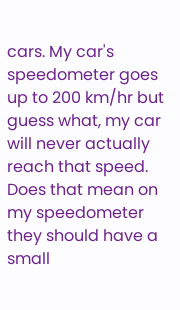cars. My car's speedometer goes up to 200 km/hr but guess what, my car will never actually reach that speed. Does that mean on my speedometer they should have a small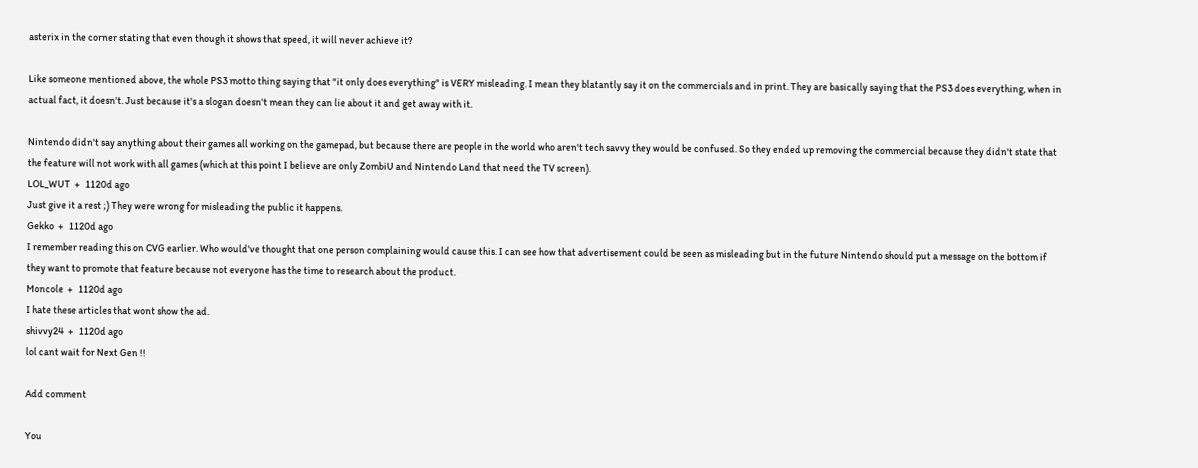asterix in the corner stating that even though it shows that speed, it will never achieve it?

Like someone mentioned above, the whole PS3 motto thing saying that "it only does everything" is VERY misleading. I mean they blatantly say it on the commercials and in print. They are basically saying that the PS3 does everything, when in actual fact, it doesn't. Just because it's a slogan doesn't mean they can lie about it and get away with it.

Nintendo didn't say anything about their games all working on the gamepad, but because there are people in the world who aren't tech savvy they would be confused. So they ended up removing the commercial because they didn't state that the feature will not work with all games (which at this point I believe are only ZombiU and Nintendo Land that need the TV screen).
LOL_WUT  +   1120d ago
Just give it a rest ;) They were wrong for misleading the public it happens.
Gekko  +   1120d ago
I remember reading this on CVG earlier. Who would've thought that one person complaining would cause this. I can see how that advertisement could be seen as misleading but in the future Nintendo should put a message on the bottom if they want to promote that feature because not everyone has the time to research about the product.
Moncole  +   1120d ago
I hate these articles that wont show the ad.
shivvy24  +   1120d ago
lol cant wait for Next Gen !!

Add comment

You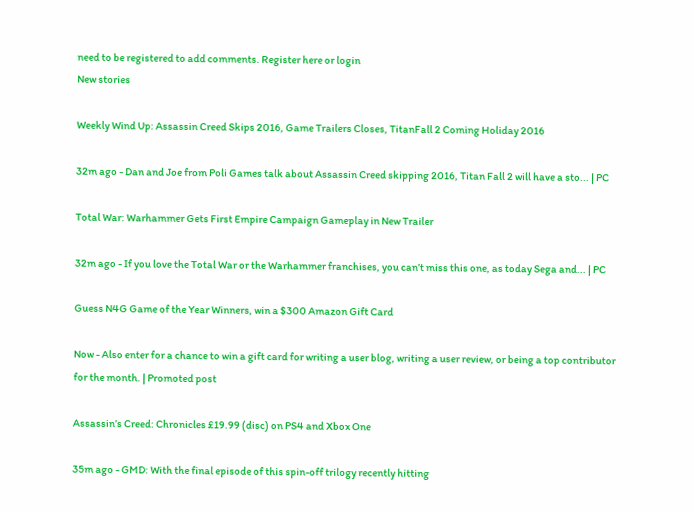need to be registered to add comments. Register here or login
New stories

Weekly Wind Up: Assassin Creed Skips 2016, Game Trailers Closes, TitanFall 2 Coming Holiday 2016

32m ago - Dan and Joe from Poli Games talk about Assassin Creed skipping 2016, Titan Fall 2 will have a sto... | PC

Total War: Warhammer Gets First Empire Campaign Gameplay in New Trailer

32m ago - If you love the Total War or the Warhammer franchises, you can’t miss this one, as today Sega and... | PC

Guess N4G Game of the Year Winners, win a $300 Amazon Gift Card

Now - Also enter for a chance to win a gift card for writing a user blog, writing a user review, or being a top contributor for the month. | Promoted post

Assassin’s Creed: Chronicles £19.99 (disc) on PS4 and Xbox One

35m ago - GMD: With the final episode of this spin-off trilogy recently hitting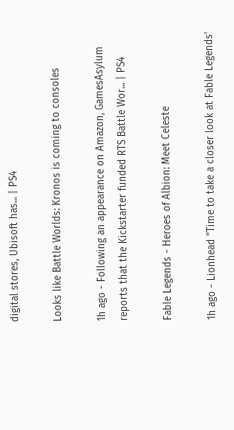digital stores, Ubisoft has... | PS4

Looks like Battle Worlds: Kronos is coming to consoles

1h ago - Following an appearance on Amazon, GamesAsylum reports that the Kickstarter funded RTS Battle Wor... | PS4

Fable Legends - Heroes of Albion: Meet Celeste

1h ago - Lionhead "Time to take a closer look at Fable Legends'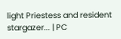light Priestess and resident stargazer... | PC